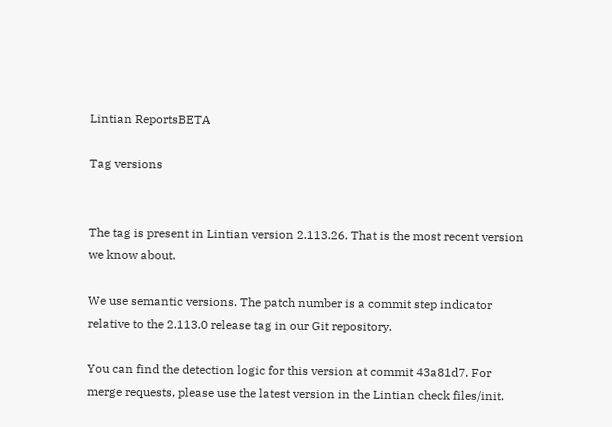Lintian ReportsBETA

Tag versions


The tag is present in Lintian version 2.113.26. That is the most recent version we know about.

We use semantic versions. The patch number is a commit step indicator relative to the 2.113.0 release tag in our Git repository.

You can find the detection logic for this version at commit 43a81d7. For merge requests, please use the latest version in the Lintian check files/init.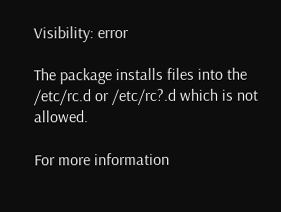Visibility: error

The package installs files into the /etc/rc.d or /etc/rc?.d which is not allowed.

For more information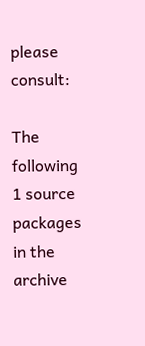please consult:

The following 1 source packages in the archive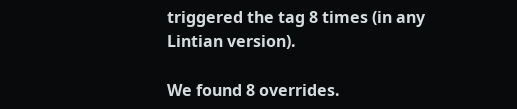triggered the tag 8 times (in any Lintian version).

We found 8 overrides.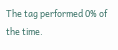The tag performed 0% of the time.